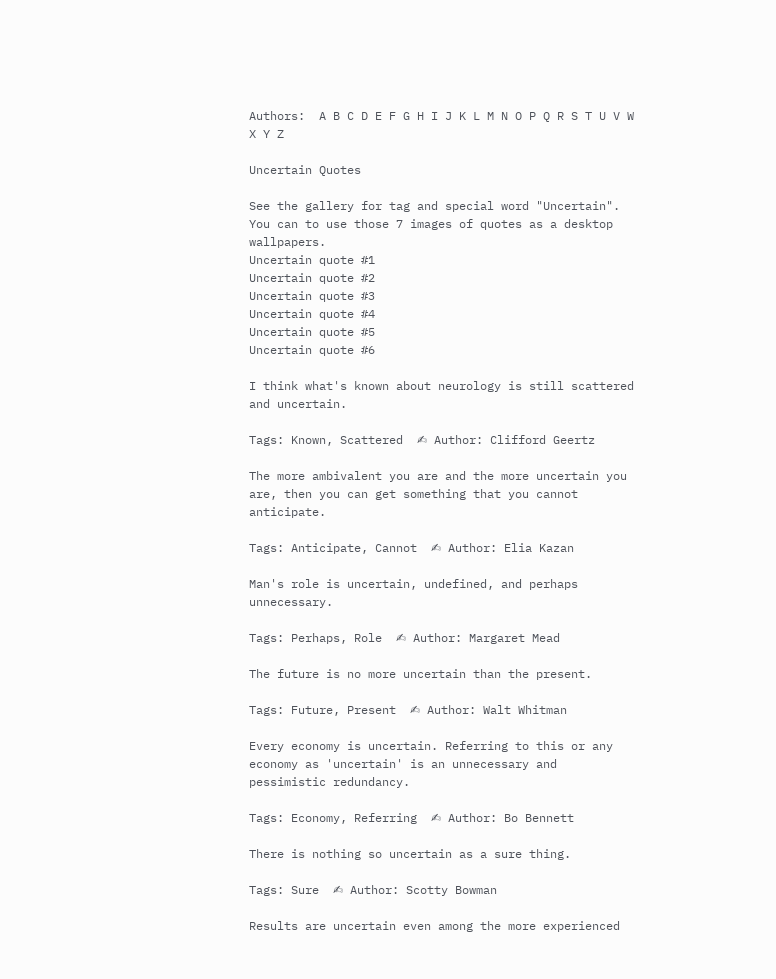Authors:  A B C D E F G H I J K L M N O P Q R S T U V W X Y Z

Uncertain Quotes

See the gallery for tag and special word "Uncertain". You can to use those 7 images of quotes as a desktop wallpapers.
Uncertain quote #1
Uncertain quote #2
Uncertain quote #3
Uncertain quote #4
Uncertain quote #5
Uncertain quote #6

I think what's known about neurology is still scattered and uncertain.

Tags: Known, Scattered  ✍ Author: Clifford Geertz

The more ambivalent you are and the more uncertain you are, then you can get something that you cannot anticipate.

Tags: Anticipate, Cannot  ✍ Author: Elia Kazan

Man's role is uncertain, undefined, and perhaps unnecessary.

Tags: Perhaps, Role  ✍ Author: Margaret Mead

The future is no more uncertain than the present.

Tags: Future, Present  ✍ Author: Walt Whitman

Every economy is uncertain. Referring to this or any economy as 'uncertain' is an unnecessary and pessimistic redundancy.

Tags: Economy, Referring  ✍ Author: Bo Bennett

There is nothing so uncertain as a sure thing.

Tags: Sure  ✍ Author: Scotty Bowman

Results are uncertain even among the more experienced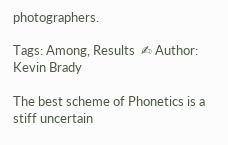photographers.

Tags: Among, Results  ✍ Author: Kevin Brady

The best scheme of Phonetics is a stiff uncertain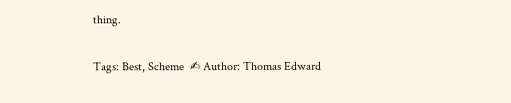thing.

Tags: Best, Scheme  ✍ Author: Thomas Edward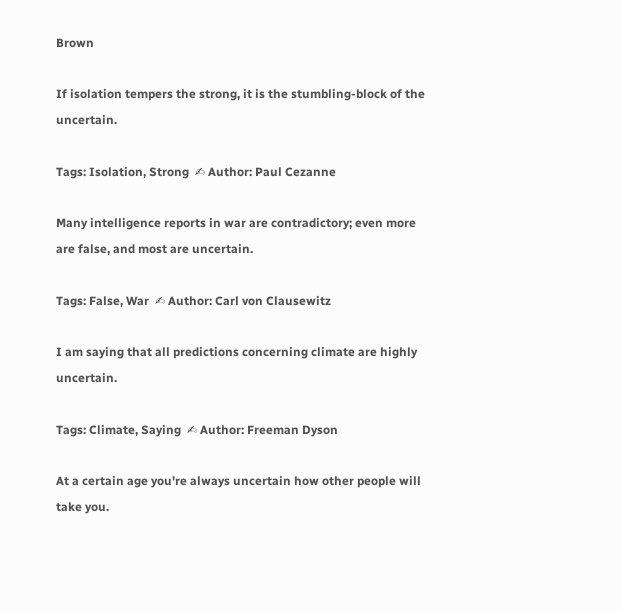Brown

If isolation tempers the strong, it is the stumbling-block of the uncertain.

Tags: Isolation, Strong  ✍ Author: Paul Cezanne

Many intelligence reports in war are contradictory; even more are false, and most are uncertain.

Tags: False, War  ✍ Author: Carl von Clausewitz

I am saying that all predictions concerning climate are highly uncertain.

Tags: Climate, Saying  ✍ Author: Freeman Dyson

At a certain age you're always uncertain how other people will take you.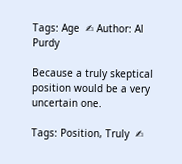Tags: Age  ✍ Author: Al Purdy

Because a truly skeptical position would be a very uncertain one.

Tags: Position, Truly  ✍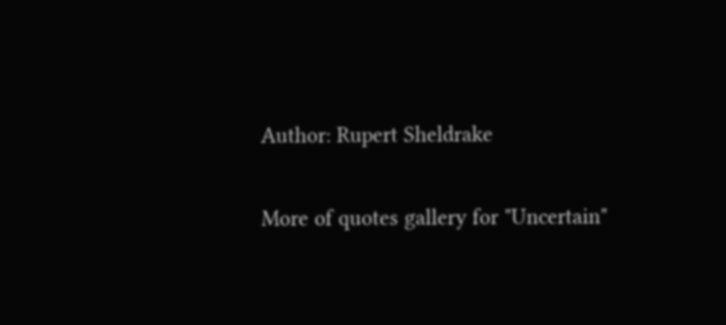Author: Rupert Sheldrake

More of quotes gallery for "Uncertain"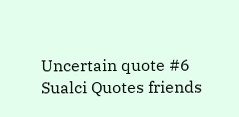Uncertain quote #6
Sualci Quotes friends